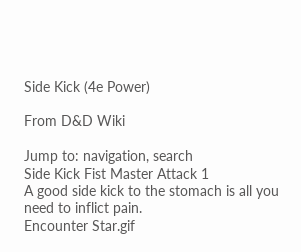Side Kick (4e Power)

From D&D Wiki

Jump to: navigation, search
Side Kick Fist Master Attack 1
A good side kick to the stomach is all you need to inflict pain.
Encounter Star.gif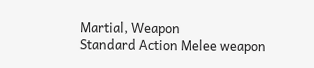Martial, Weapon
Standard Action Melee weapon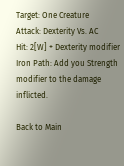Target: One Creature
Attack: Dexterity Vs. AC
Hit: 2[W] + Dexterity modifier
Iron Path: Add you Strength modifier to the damage inflicted.

Back to Main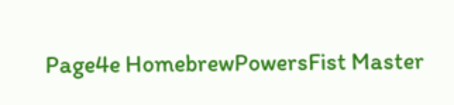Page4e HomebrewPowersFist Master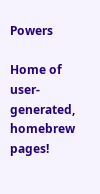Powers

Home of user-generated,
homebrew pages!